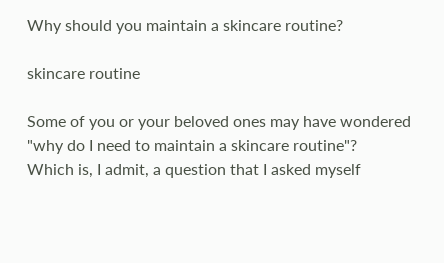Why should you maintain a skincare routine?

skincare routine

Some of you or your beloved ones may have wondered "why do I need to maintain a skincare routine"?
Which is, I admit, a question that I asked myself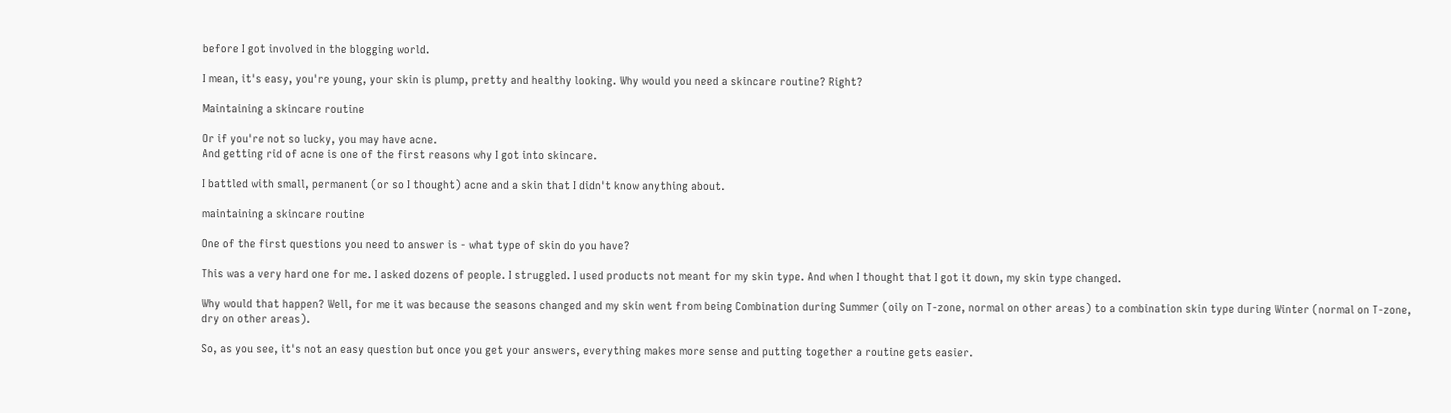before I got involved in the blogging world.

I mean, it's easy, you're young, your skin is plump, pretty and healthy looking. Why would you need a skincare routine? Right?

Maintaining a skincare routine

Or if you're not so lucky, you may have acne.
And getting rid of acne is one of the first reasons why I got into skincare.

I battled with small, permanent (or so I thought) acne and a skin that I didn't know anything about.

maintaining a skincare routine

One of the first questions you need to answer is - what type of skin do you have?

This was a very hard one for me. I asked dozens of people. I struggled. I used products not meant for my skin type. And when I thought that I got it down, my skin type changed.

Why would that happen? Well, for me it was because the seasons changed and my skin went from being Combination during Summer (oily on T-zone, normal on other areas) to a combination skin type during Winter (normal on T-zone, dry on other areas).

So, as you see, it's not an easy question but once you get your answers, everything makes more sense and putting together a routine gets easier.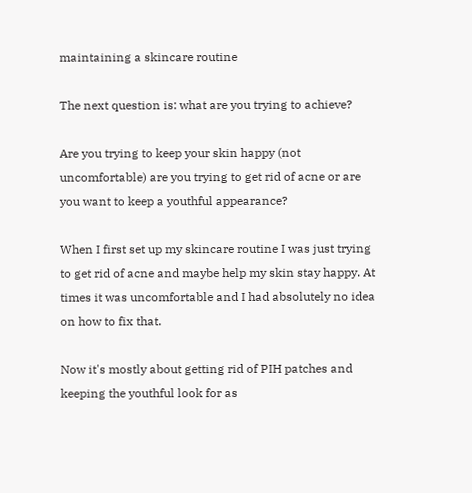maintaining a skincare routine

The next question is: what are you trying to achieve?

Are you trying to keep your skin happy (not uncomfortable) are you trying to get rid of acne or are you want to keep a youthful appearance?

When I first set up my skincare routine I was just trying to get rid of acne and maybe help my skin stay happy. At times it was uncomfortable and I had absolutely no idea on how to fix that.

Now it's mostly about getting rid of PIH patches and keeping the youthful look for as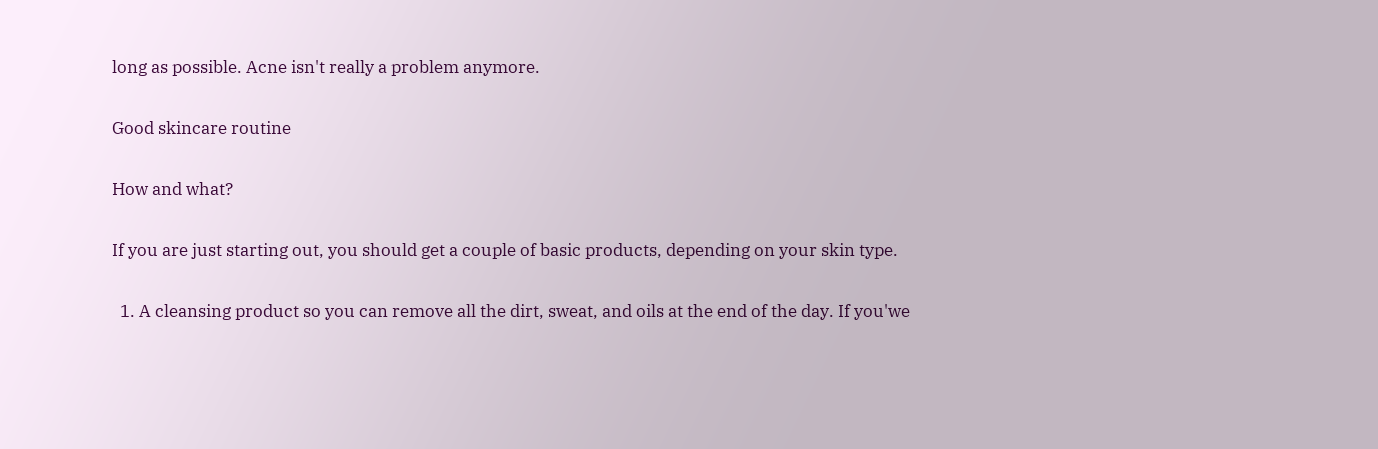long as possible. Acne isn't really a problem anymore.

Good skincare routine

How and what?

If you are just starting out, you should get a couple of basic products, depending on your skin type.

  1. A cleansing product so you can remove all the dirt, sweat, and oils at the end of the day. If you'we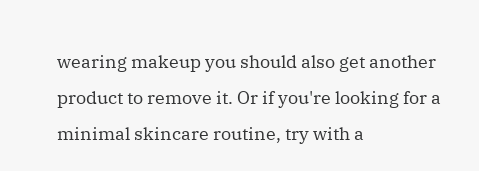wearing makeup you should also get another product to remove it. Or if you're looking for a minimal skincare routine, try with a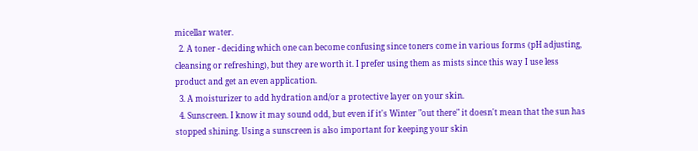micellar water.
  2. A toner - deciding which one can become confusing since toners come in various forms (pH adjusting, cleansing or refreshing), but they are worth it. I prefer using them as mists since this way I use less product and get an even application.
  3. A moisturizer to add hydration and/or a protective layer on your skin.
  4. Sunscreen. I know it may sound odd, but even if it's Winter "out there" it doesn't mean that the sun has stopped shining. Using a sunscreen is also important for keeping your skin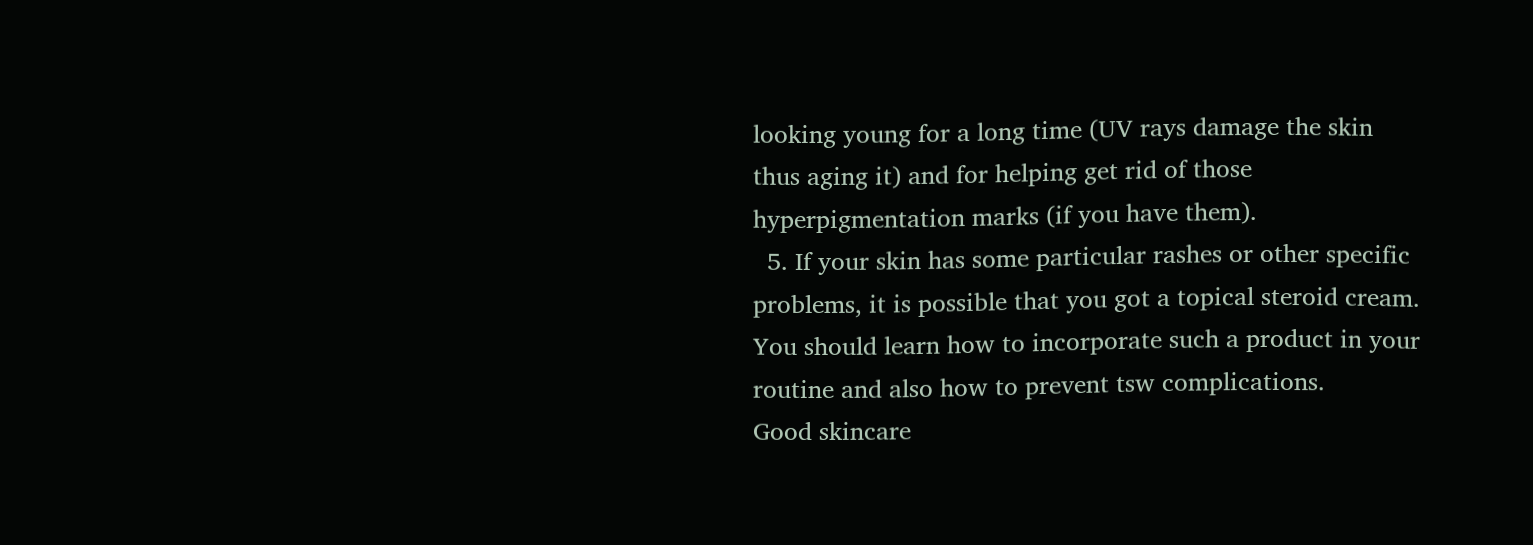looking young for a long time (UV rays damage the skin thus aging it) and for helping get rid of those hyperpigmentation marks (if you have them).
  5. If your skin has some particular rashes or other specific problems, it is possible that you got a topical steroid cream. You should learn how to incorporate such a product in your routine and also how to prevent tsw complications.
Good skincare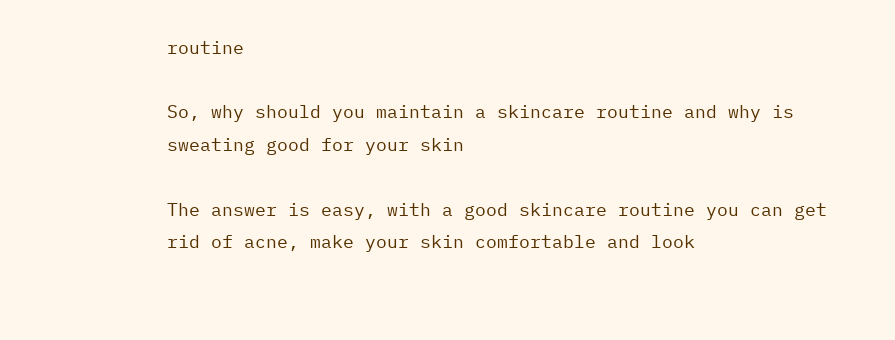routine

So, why should you maintain a skincare routine and why is sweating good for your skin

The answer is easy, with a good skincare routine you can get rid of acne, make your skin comfortable and look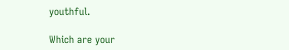youthful.

Which are your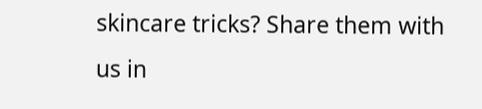skincare tricks? Share them with us in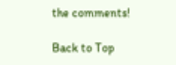the comments!

Back to Top